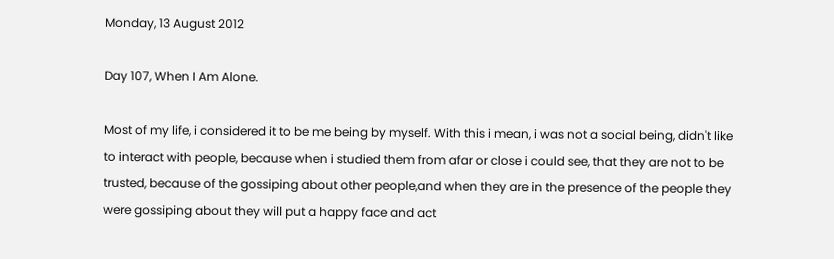Monday, 13 August 2012

Day 107, When I Am Alone.

Most of my life, i considered it to be me being by myself. With this i mean, i was not a social being, didn't like to interact with people, because when i studied them from afar or close i could see, that they are not to be trusted, because of the gossiping about other people,and when they are in the presence of the people they were gossiping about they will put a happy face and act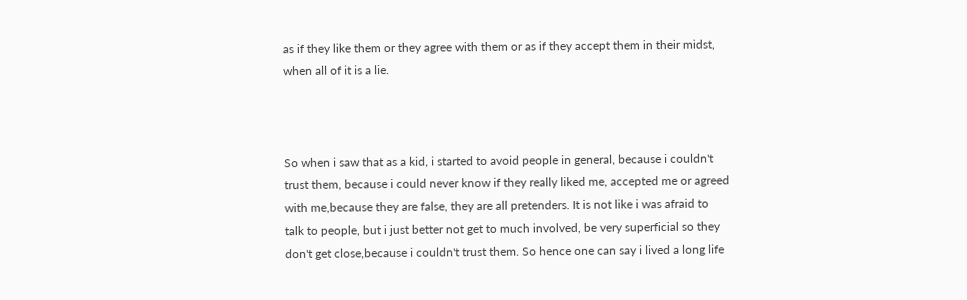as if they like them or they agree with them or as if they accept them in their midst, when all of it is a lie.



So when i saw that as a kid, i started to avoid people in general, because i couldn't trust them, because i could never know if they really liked me, accepted me or agreed with me,because they are false, they are all pretenders. It is not like i was afraid to talk to people, but i just better not get to much involved, be very superficial so they don't get close,because i couldn't trust them. So hence one can say i lived a long life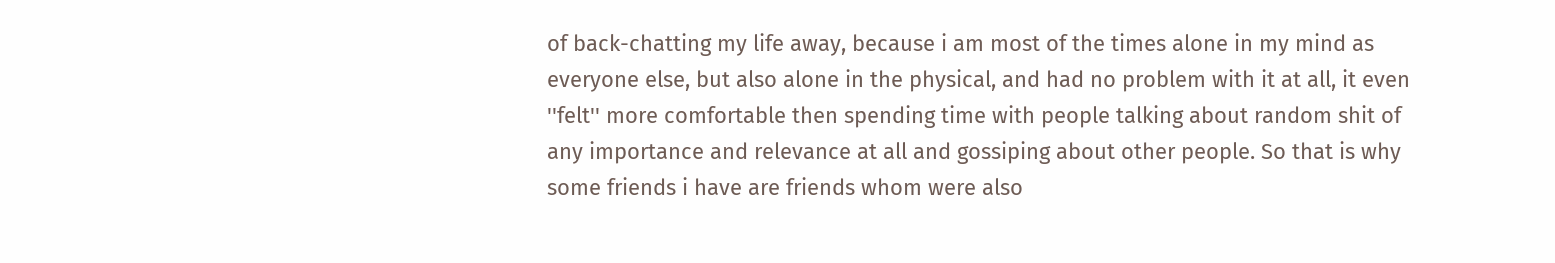of back-chatting my life away, because i am most of the times alone in my mind as everyone else, but also alone in the physical, and had no problem with it at all, it even ''felt'' more comfortable then spending time with people talking about random shit of any importance and relevance at all and gossiping about other people. So that is why some friends i have are friends whom were also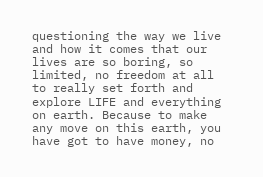questioning the way we live and how it comes that our lives are so boring, so limited, no freedom at all to really set forth and explore LIFE and everything on earth. Because to make any move on this earth, you have got to have money, no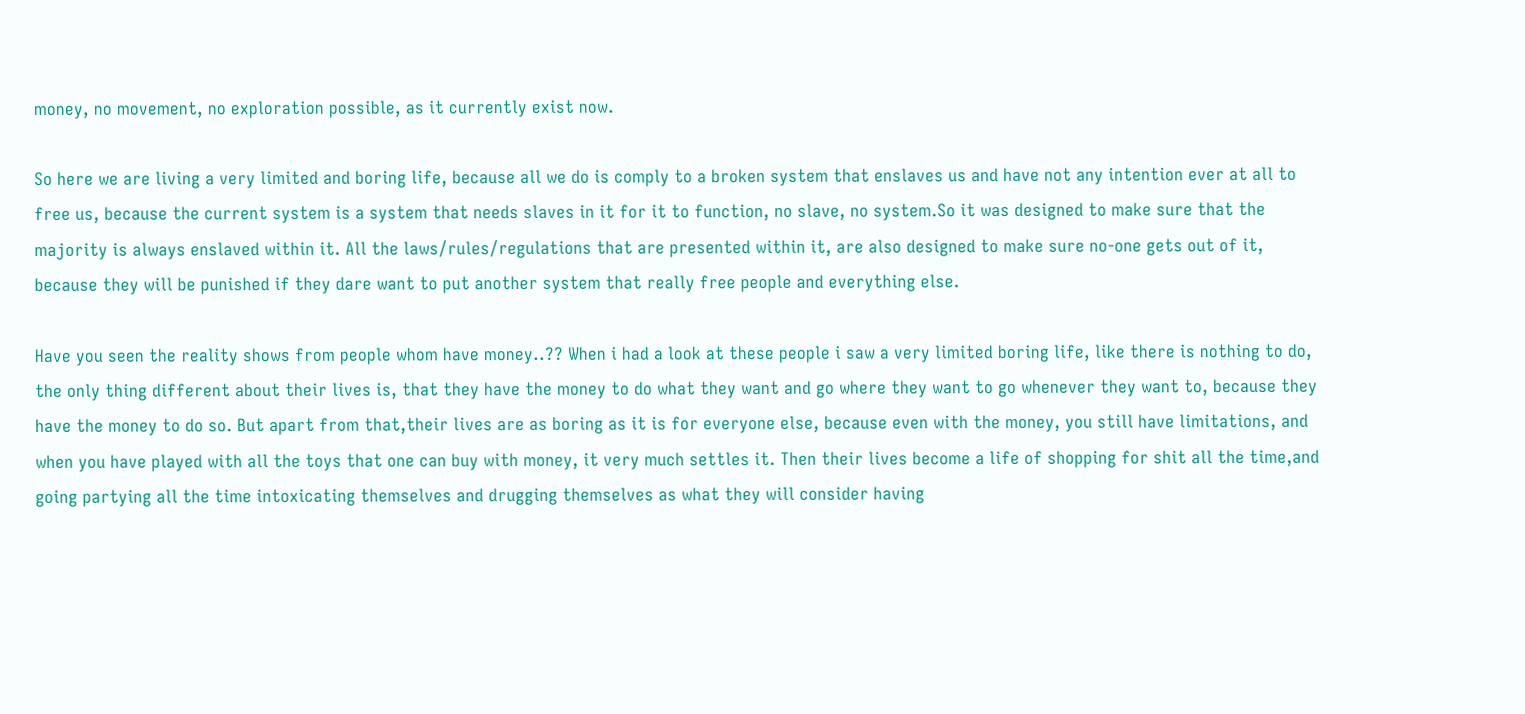money, no movement, no exploration possible, as it currently exist now.

So here we are living a very limited and boring life, because all we do is comply to a broken system that enslaves us and have not any intention ever at all to free us, because the current system is a system that needs slaves in it for it to function, no slave, no system.So it was designed to make sure that the majority is always enslaved within it. All the laws/rules/regulations that are presented within it, are also designed to make sure no-one gets out of it, because they will be punished if they dare want to put another system that really free people and everything else.

Have you seen the reality shows from people whom have money..?? When i had a look at these people i saw a very limited boring life, like there is nothing to do, the only thing different about their lives is, that they have the money to do what they want and go where they want to go whenever they want to, because they have the money to do so. But apart from that,their lives are as boring as it is for everyone else, because even with the money, you still have limitations, and when you have played with all the toys that one can buy with money, it very much settles it. Then their lives become a life of shopping for shit all the time,and going partying all the time intoxicating themselves and drugging themselves as what they will consider having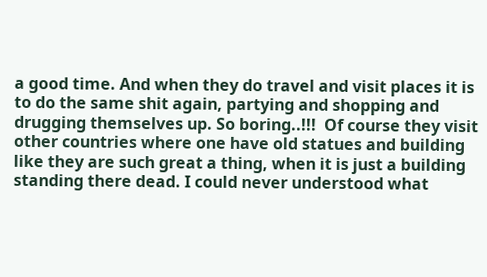a good time. And when they do travel and visit places it is to do the same shit again, partying and shopping and drugging themselves up. So boring..!!!  Of course they visit other countries where one have old statues and building like they are such great a thing, when it is just a building standing there dead. I could never understood what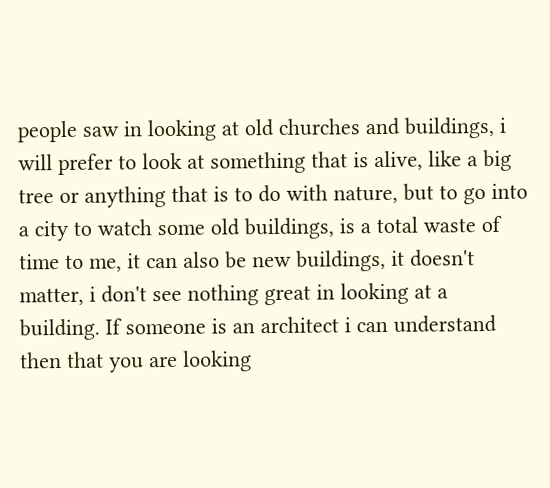people saw in looking at old churches and buildings, i will prefer to look at something that is alive, like a big tree or anything that is to do with nature, but to go into a city to watch some old buildings, is a total waste of time to me, it can also be new buildings, it doesn't matter, i don't see nothing great in looking at a building. If someone is an architect i can understand then that you are looking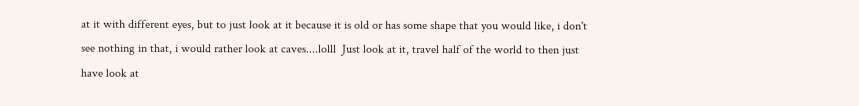at it with different eyes, but to just look at it because it is old or has some shape that you would like, i don't see nothing in that, i would rather look at caves....lolll  Just look at it, travel half of the world to then just have look at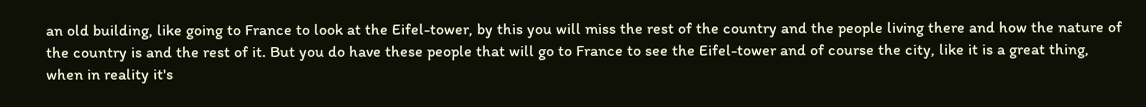an old building, like going to France to look at the Eifel-tower, by this you will miss the rest of the country and the people living there and how the nature of the country is and the rest of it. But you do have these people that will go to France to see the Eifel-tower and of course the city, like it is a great thing, when in reality it's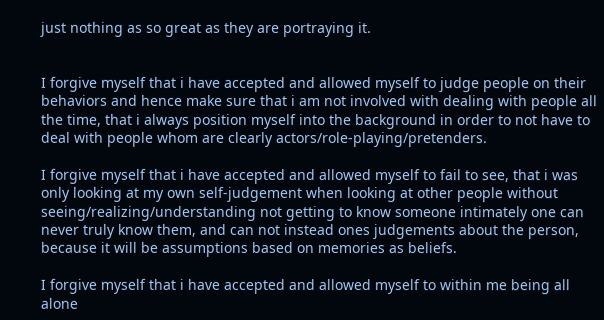just nothing as so great as they are portraying it.


I forgive myself that i have accepted and allowed myself to judge people on their behaviors and hence make sure that i am not involved with dealing with people all the time, that i always position myself into the background in order to not have to deal with people whom are clearly actors/role-playing/pretenders.

I forgive myself that i have accepted and allowed myself to fail to see, that i was only looking at my own self-judgement when looking at other people without seeing/realizing/understanding not getting to know someone intimately one can never truly know them, and can not instead ones judgements about the person, because it will be assumptions based on memories as beliefs.

I forgive myself that i have accepted and allowed myself to within me being all alone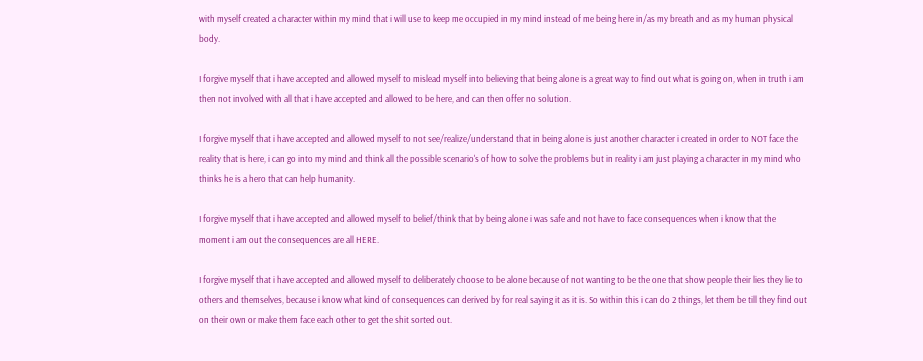with myself created a character within my mind that i will use to keep me occupied in my mind instead of me being here in/as my breath and as my human physical body.

I forgive myself that i have accepted and allowed myself to mislead myself into believing that being alone is a great way to find out what is going on, when in truth i am then not involved with all that i have accepted and allowed to be here, and can then offer no solution.

I forgive myself that i have accepted and allowed myself to not see/realize/understand that in being alone is just another character i created in order to NOT face the reality that is here, i can go into my mind and think all the possible scenario's of how to solve the problems but in reality i am just playing a character in my mind who thinks he is a hero that can help humanity.

I forgive myself that i have accepted and allowed myself to belief/think that by being alone i was safe and not have to face consequences when i know that the moment i am out the consequences are all HERE.

I forgive myself that i have accepted and allowed myself to deliberately choose to be alone because of not wanting to be the one that show people their lies they lie to others and themselves, because i know what kind of consequences can derived by for real saying it as it is. So within this i can do 2 things, let them be till they find out on their own or make them face each other to get the shit sorted out.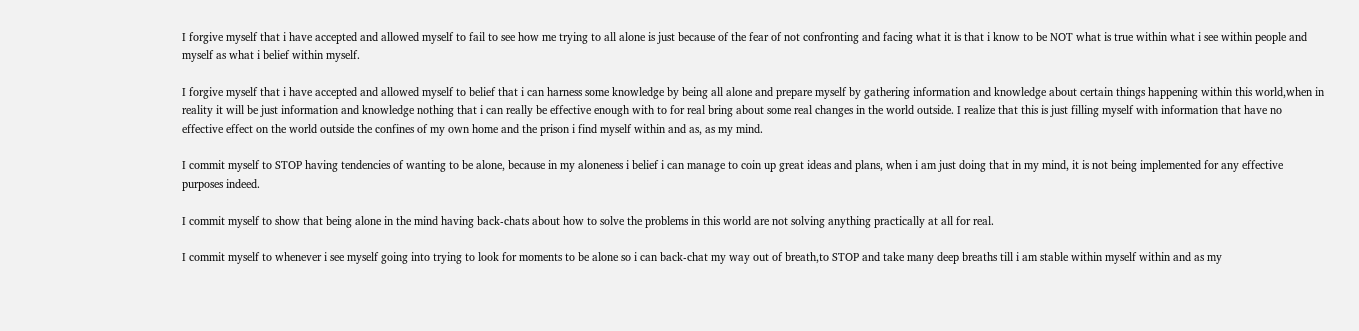I forgive myself that i have accepted and allowed myself to fail to see how me trying to all alone is just because of the fear of not confronting and facing what it is that i know to be NOT what is true within what i see within people and myself as what i belief within myself.

I forgive myself that i have accepted and allowed myself to belief that i can harness some knowledge by being all alone and prepare myself by gathering information and knowledge about certain things happening within this world,when in reality it will be just information and knowledge nothing that i can really be effective enough with to for real bring about some real changes in the world outside. I realize that this is just filling myself with information that have no effective effect on the world outside the confines of my own home and the prison i find myself within and as, as my mind.

I commit myself to STOP having tendencies of wanting to be alone, because in my aloneness i belief i can manage to coin up great ideas and plans, when i am just doing that in my mind, it is not being implemented for any effective purposes indeed.

I commit myself to show that being alone in the mind having back-chats about how to solve the problems in this world are not solving anything practically at all for real.

I commit myself to whenever i see myself going into trying to look for moments to be alone so i can back-chat my way out of breath,to STOP and take many deep breaths till i am stable within myself within and as my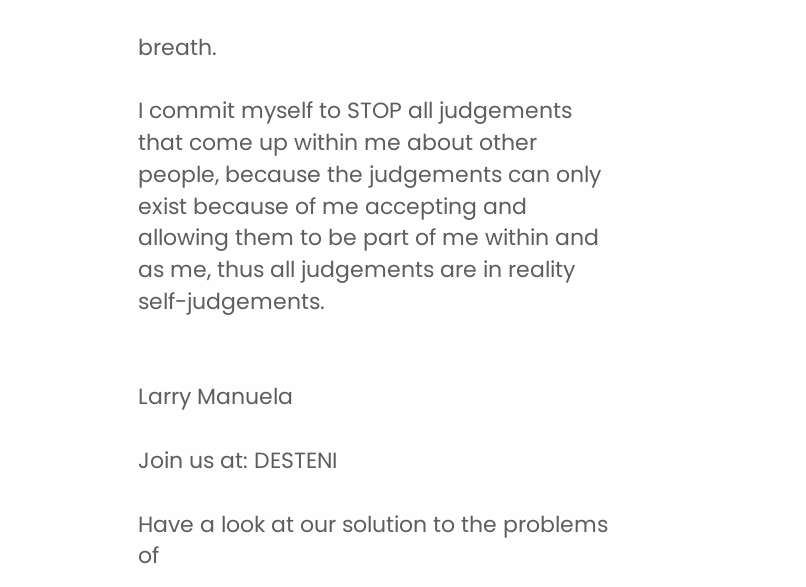breath.

I commit myself to STOP all judgements that come up within me about other people, because the judgements can only exist because of me accepting and allowing them to be part of me within and as me, thus all judgements are in reality self-judgements.


Larry Manuela

Join us at: DESTENI

Have a look at our solution to the problems of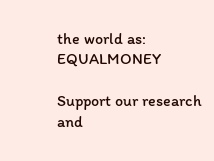the world as: EQUALMONEY

Support our research and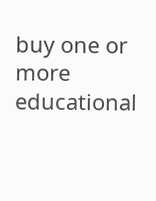buy one or more educational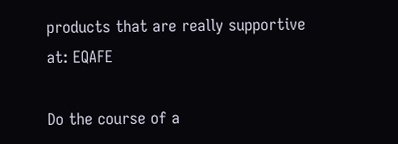products that are really supportive at: EQAFE

Do the course of a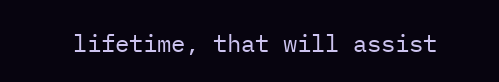lifetime, that will assist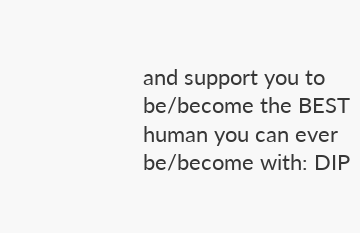and support you to be/become the BEST human you can ever be/become with: DIP